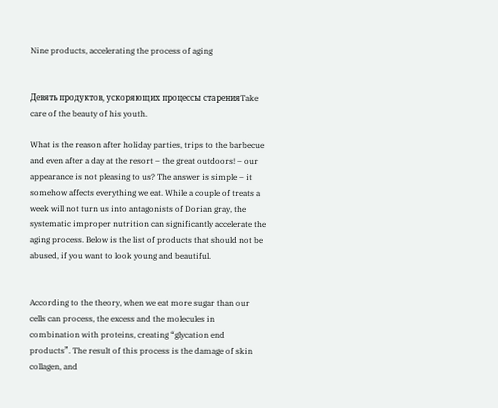Nine products, accelerating the process of aging


Девять продуктов, ускоряющих процессы старенияTake care of the beauty of his youth.

What is the reason after holiday parties, trips to the barbecue and even after a day at the resort – the great outdoors! – our appearance is not pleasing to us? The answer is simple – it somehow affects everything we eat. While a couple of treats a week will not turn us into antagonists of Dorian gray, the systematic improper nutrition can significantly accelerate the aging process. Below is the list of products that should not be abused, if you want to look young and beautiful.


According to the theory, when we eat more sugar than our cells can process, the excess and the molecules in combination with proteins, creating “glycation end products”. The result of this process is the damage of skin collagen, and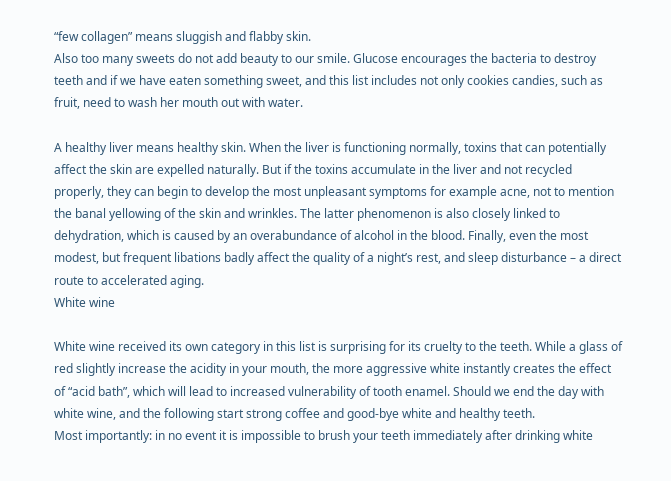“few collagen” means sluggish and flabby skin.
Also too many sweets do not add beauty to our smile. Glucose encourages the bacteria to destroy teeth and if we have eaten something sweet, and this list includes not only cookies candies, such as fruit, need to wash her mouth out with water.

A healthy liver means healthy skin. When the liver is functioning normally, toxins that can potentially affect the skin are expelled naturally. But if the toxins accumulate in the liver and not recycled properly, they can begin to develop the most unpleasant symptoms for example acne, not to mention the banal yellowing of the skin and wrinkles. The latter phenomenon is also closely linked to dehydration, which is caused by an overabundance of alcohol in the blood. Finally, even the most modest, but frequent libations badly affect the quality of a night’s rest, and sleep disturbance – a direct route to accelerated aging.
White wine

White wine received its own category in this list is surprising for its cruelty to the teeth. While a glass of red slightly increase the acidity in your mouth, the more aggressive white instantly creates the effect of “acid bath”, which will lead to increased vulnerability of tooth enamel. Should we end the day with white wine, and the following start strong coffee and good-bye white and healthy teeth.
Most importantly: in no event it is impossible to brush your teeth immediately after drinking white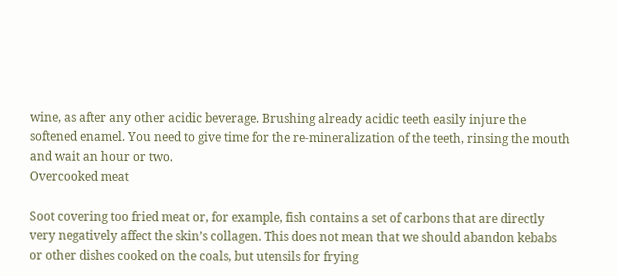wine, as after any other acidic beverage. Brushing already acidic teeth easily injure the softened enamel. You need to give time for the re-mineralization of the teeth, rinsing the mouth and wait an hour or two.
Overcooked meat

Soot covering too fried meat or, for example, fish contains a set of carbons that are directly very negatively affect the skin’s collagen. This does not mean that we should abandon kebabs or other dishes cooked on the coals, but utensils for frying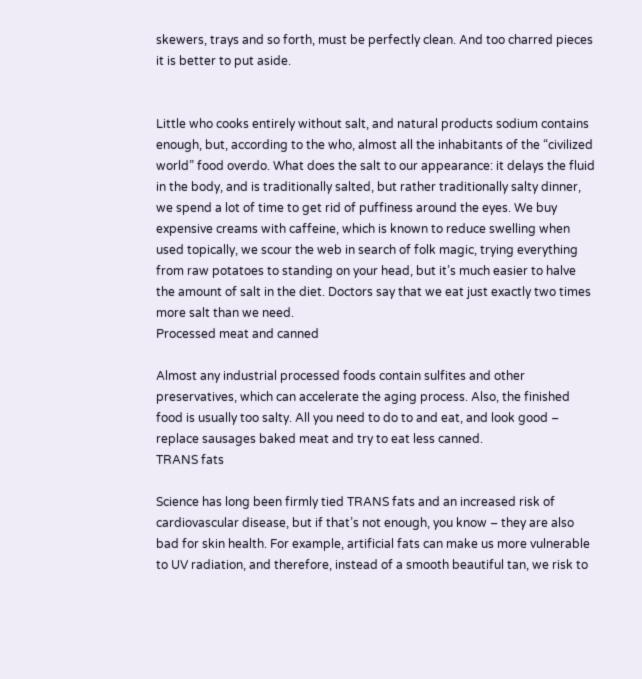skewers, trays and so forth, must be perfectly clean. And too charred pieces it is better to put aside.


Little who cooks entirely without salt, and natural products sodium contains enough, but, according to the who, almost all the inhabitants of the “civilized world” food overdo. What does the salt to our appearance: it delays the fluid in the body, and is traditionally salted, but rather traditionally salty dinner, we spend a lot of time to get rid of puffiness around the eyes. We buy expensive creams with caffeine, which is known to reduce swelling when used topically, we scour the web in search of folk magic, trying everything from raw potatoes to standing on your head, but it’s much easier to halve the amount of salt in the diet. Doctors say that we eat just exactly two times more salt than we need.
Processed meat and canned

Almost any industrial processed foods contain sulfites and other preservatives, which can accelerate the aging process. Also, the finished food is usually too salty. All you need to do to and eat, and look good – replace sausages baked meat and try to eat less canned.
TRANS fats

Science has long been firmly tied TRANS fats and an increased risk of cardiovascular disease, but if that’s not enough, you know – they are also bad for skin health. For example, artificial fats can make us more vulnerable to UV radiation, and therefore, instead of a smooth beautiful tan, we risk to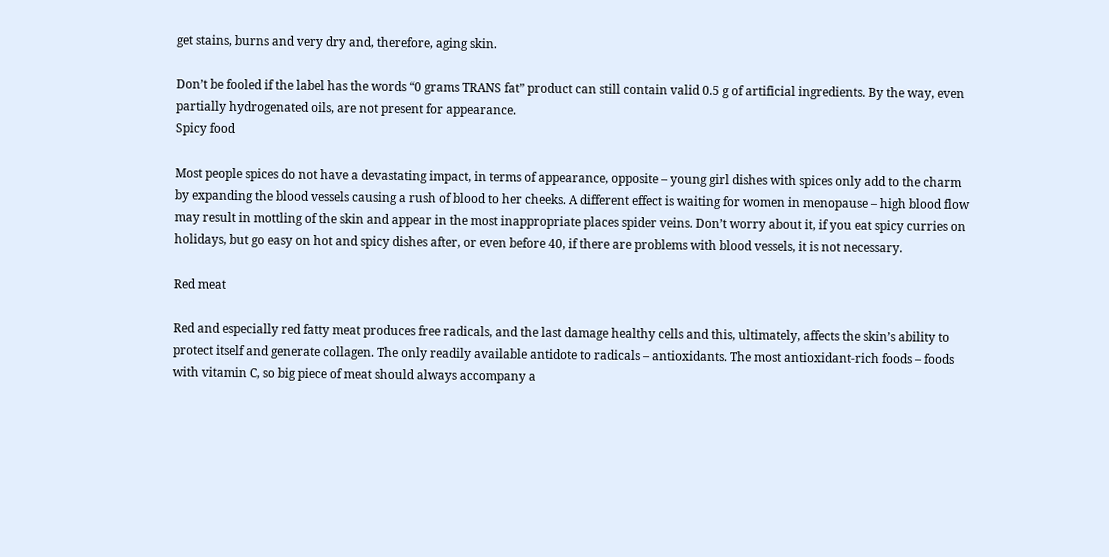get stains, burns and very dry and, therefore, aging skin.

Don’t be fooled if the label has the words “0 grams TRANS fat” product can still contain valid 0.5 g of artificial ingredients. By the way, even partially hydrogenated oils, are not present for appearance.
Spicy food

Most people spices do not have a devastating impact, in terms of appearance, opposite – young girl dishes with spices only add to the charm by expanding the blood vessels causing a rush of blood to her cheeks. A different effect is waiting for women in menopause – high blood flow may result in mottling of the skin and appear in the most inappropriate places spider veins. Don’t worry about it, if you eat spicy curries on holidays, but go easy on hot and spicy dishes after, or even before 40, if there are problems with blood vessels, it is not necessary.

Red meat

Red and especially red fatty meat produces free radicals, and the last damage healthy cells and this, ultimately, affects the skin’s ability to protect itself and generate collagen. The only readily available antidote to radicals – antioxidants. The most antioxidant-rich foods – foods with vitamin C, so big piece of meat should always accompany a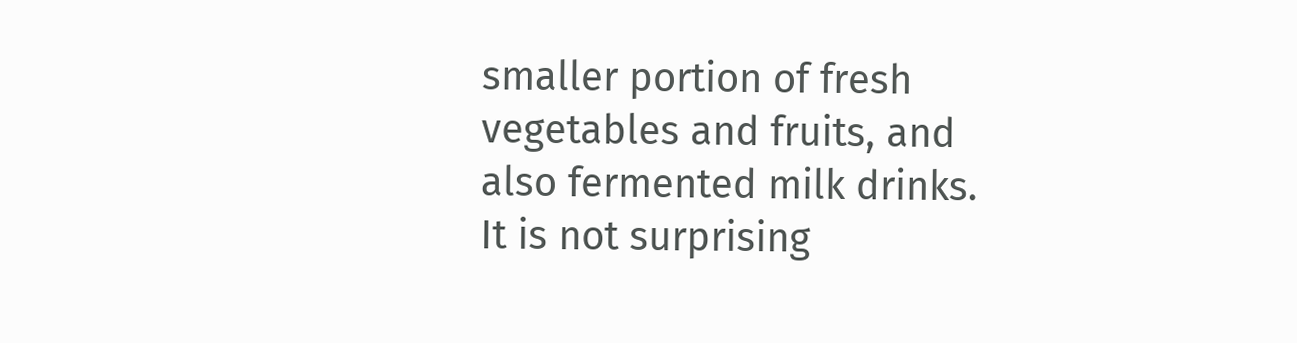smaller portion of fresh vegetables and fruits, and also fermented milk drinks.
It is not surprising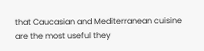that Caucasian and Mediterranean cuisine are the most useful they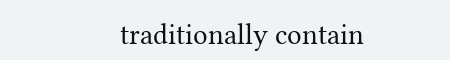traditionally contain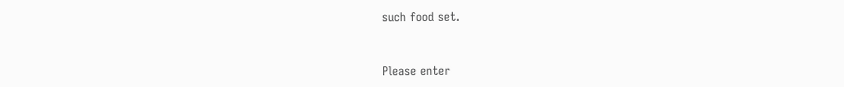such food set.


Please enter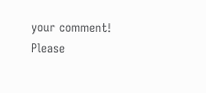your comment!
Please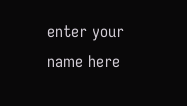enter your name here